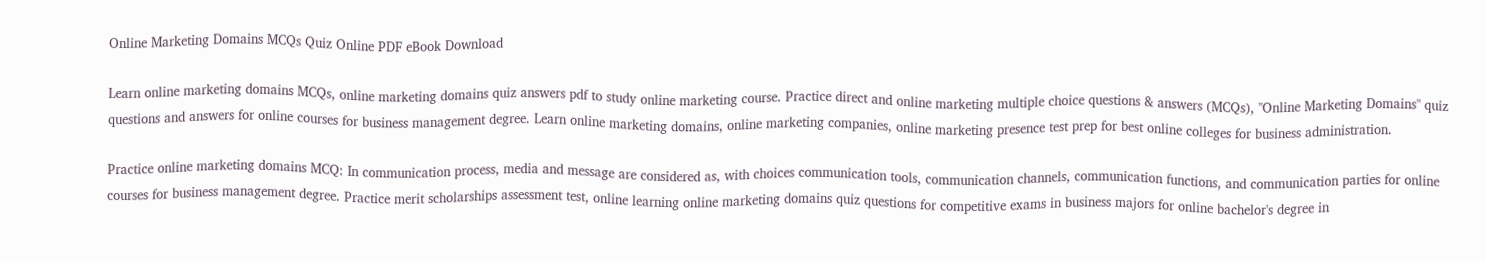Online Marketing Domains MCQs Quiz Online PDF eBook Download

Learn online marketing domains MCQs, online marketing domains quiz answers pdf to study online marketing course. Practice direct and online marketing multiple choice questions & answers (MCQs), "Online Marketing Domains" quiz questions and answers for online courses for business management degree. Learn online marketing domains, online marketing companies, online marketing presence test prep for best online colleges for business administration.

Practice online marketing domains MCQ: In communication process, media and message are considered as, with choices communication tools, communication channels, communication functions, and communication parties for online courses for business management degree. Practice merit scholarships assessment test, online learning online marketing domains quiz questions for competitive exams in business majors for online bachelor's degree in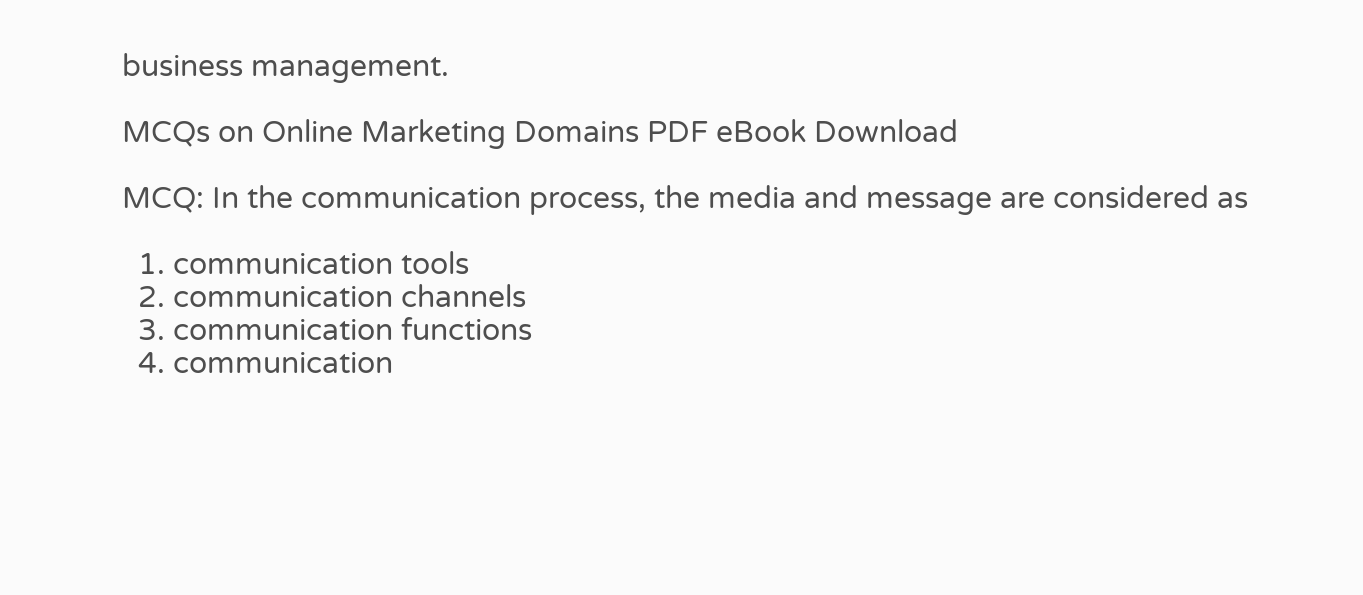business management.

MCQs on Online Marketing Domains PDF eBook Download

MCQ: In the communication process, the media and message are considered as

  1. communication tools
  2. communication channels
  3. communication functions
  4. communication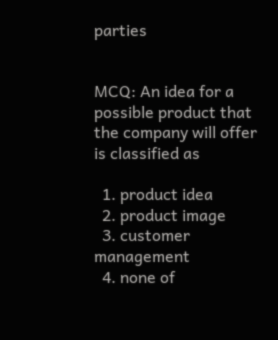parties


MCQ: An idea for a possible product that the company will offer is classified as

  1. product idea
  2. product image
  3. customer management
  4. none of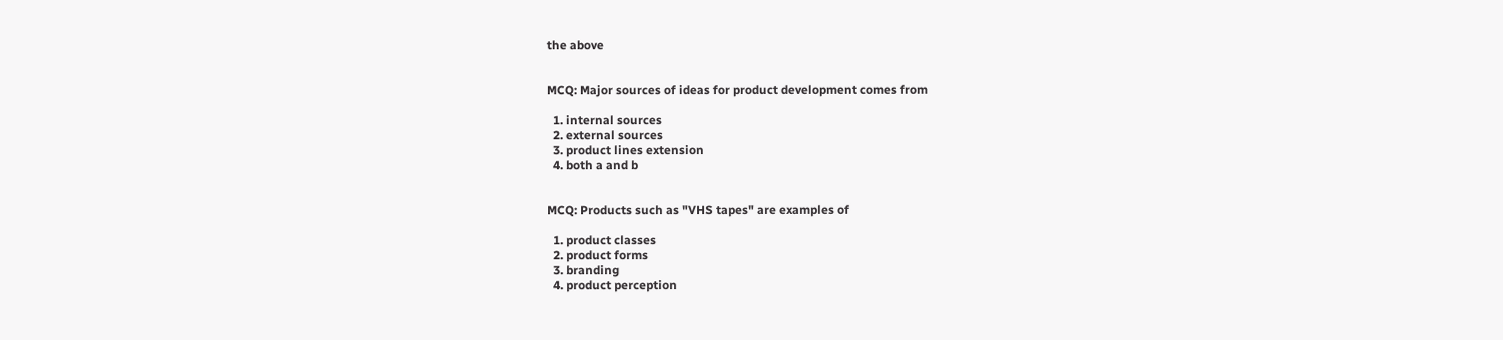the above


MCQ: Major sources of ideas for product development comes from

  1. internal sources
  2. external sources
  3. product lines extension
  4. both a and b


MCQ: Products such as "VHS tapes" are examples of

  1. product classes
  2. product forms
  3. branding
  4. product perception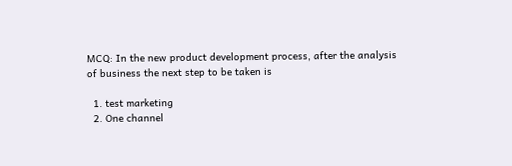MCQ: In the new product development process, after the analysis of business the next step to be taken is

  1. test marketing
  2. One channel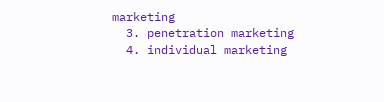marketing
  3. penetration marketing
  4. individual marketing